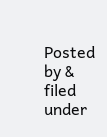Posted by & filed under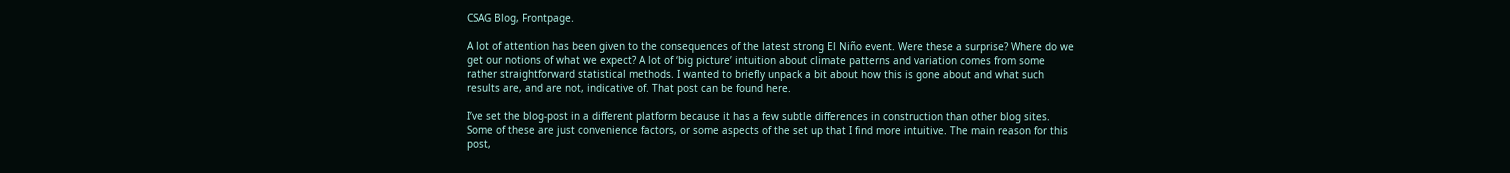CSAG Blog, Frontpage.

A lot of attention has been given to the consequences of the latest strong El Niño event. Were these a surprise? Where do we get our notions of what we expect? A lot of ‘big picture’ intuition about climate patterns and variation comes from some rather straightforward statistical methods. I wanted to briefly unpack a bit about how this is gone about and what such results are, and are not, indicative of. That post can be found here.

I’ve set the blog-post in a different platform because it has a few subtle differences in construction than other blog sites. Some of these are just convenience factors, or some aspects of the set up that I find more intuitive. The main reason for this post,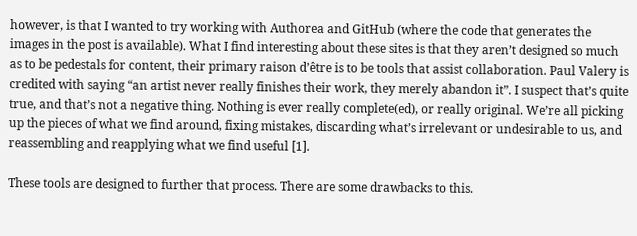however, is that I wanted to try working with Authorea and GitHub (where the code that generates the images in the post is available). What I find interesting about these sites is that they aren’t designed so much as to be pedestals for content, their primary raison d’être is to be tools that assist collaboration. Paul Valery is credited with saying “an artist never really finishes their work, they merely abandon it”. I suspect that’s quite true, and that’s not a negative thing. Nothing is ever really complete(ed), or really original. We’re all picking up the pieces of what we find around, fixing mistakes, discarding what’s irrelevant or undesirable to us, and reassembling and reapplying what we find useful [1].

These tools are designed to further that process. There are some drawbacks to this.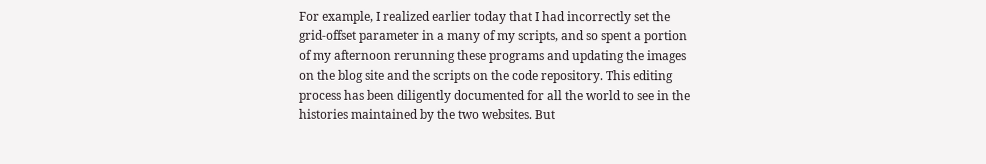For example, I realized earlier today that I had incorrectly set the grid-offset parameter in a many of my scripts, and so spent a portion of my afternoon rerunning these programs and updating the images on the blog site and the scripts on the code repository. This editing process has been diligently documented for all the world to see in the histories maintained by the two websites. But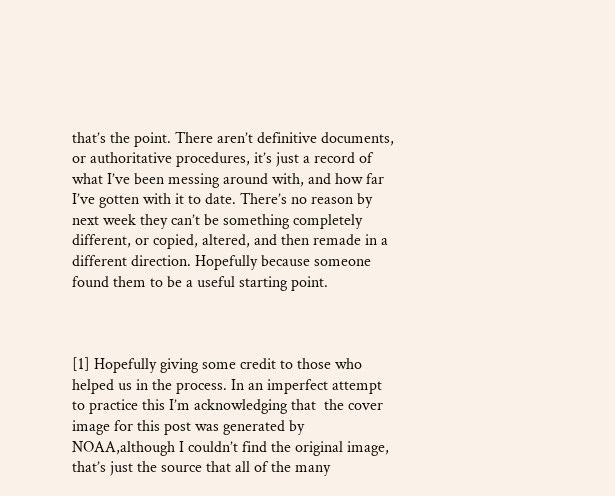that’s the point. There aren’t definitive documents, or authoritative procedures, it’s just a record of what I’ve been messing around with, and how far I’ve gotten with it to date. There’s no reason by next week they can’t be something completely different, or copied, altered, and then remade in a different direction. Hopefully because someone found them to be a useful starting point.



[1] Hopefully giving some credit to those who helped us in the process. In an imperfect attempt to practice this I’m acknowledging that  the cover image for this post was generated by NOAA,although I couldn’t find the original image, that’s just the source that all of the many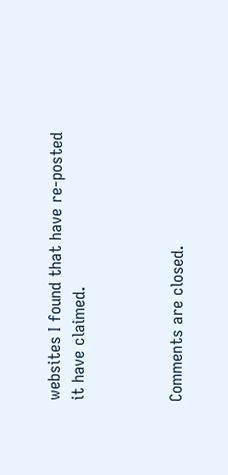websites I found that have re-posted it have claimed.



Comments are closed.